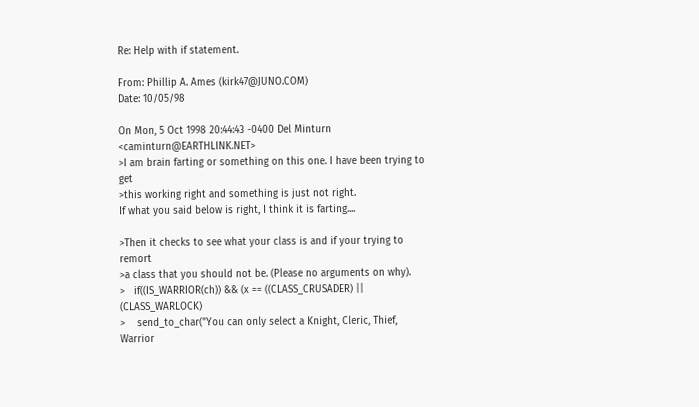Re: Help with if statement.

From: Phillip A. Ames (kirk47@JUNO.COM)
Date: 10/05/98

On Mon, 5 Oct 1998 20:44:43 -0400 Del Minturn <caminturn@EARTHLINK.NET>
>I am brain farting or something on this one. I have been trying to get
>this working right and something is just not right.
If what you said below is right, I think it is farting....

>Then it checks to see what your class is and if your trying to remort
>a class that you should not be. (Please no arguments on why).
>   if((IS_WARRIOR(ch)) && (x == ((CLASS_CRUSADER) || (CLASS_WARLOCK)
>    send_to_char("You can only select a Knight, Cleric, Thief, Warrior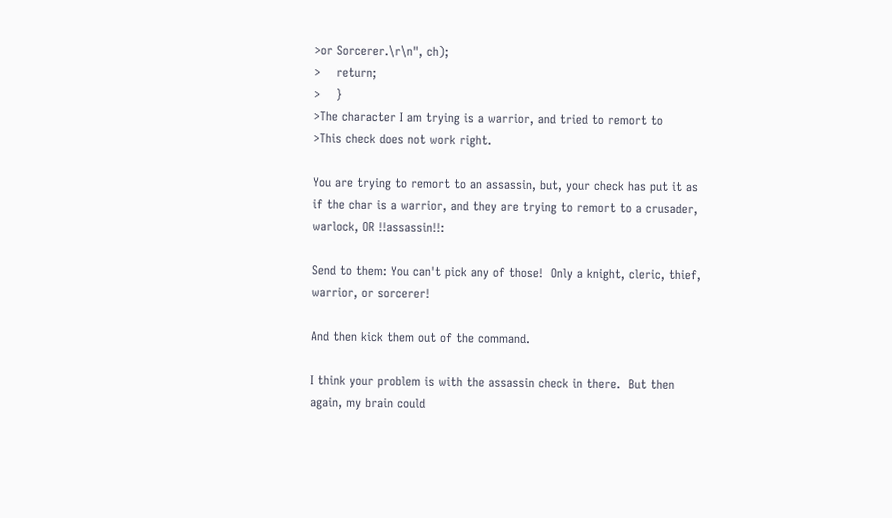>or Sorcerer.\r\n", ch);
>    return;
>    }
>The character I am trying is a warrior, and tried to remort to
>This check does not work right.

You are trying to remort to an assassin, but, your check has put it as
if the char is a warrior, and they are trying to remort to a crusader,
warlock, OR !!assassin!!:

Send to them: You can't pick any of those!  Only a knight, cleric, thief,
warrior, or sorcerer!

And then kick them out of the command.

I think your problem is with the assassin check in there.  But then
again, my brain could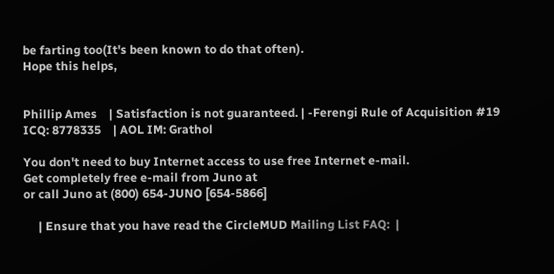be farting too(It's been known to do that often).
Hope this helps,


Phillip Ames    | Satisfaction is not guaranteed. | -Ferengi Rule of Acquisition #19
ICQ: 8778335    | AOL IM: Grathol

You don't need to buy Internet access to use free Internet e-mail.
Get completely free e-mail from Juno at
or call Juno at (800) 654-JUNO [654-5866]

     | Ensure that you have read the CircleMUD Mailing List FAQ:  |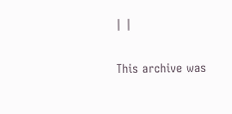| |

This archive was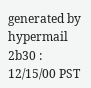generated by hypermail 2b30 : 12/15/00 PST